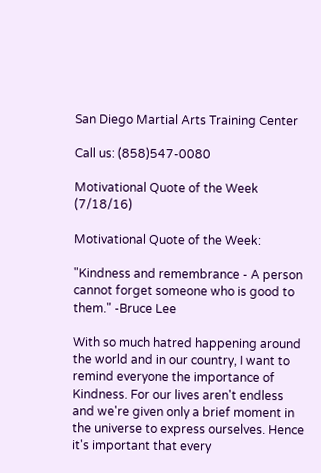San Diego Martial Arts Training Center

Call us: (858)547-0080

Motivational Quote of the Week (7/18/16)

Motivational Quote of the Week:

"Kindness and remembrance - A person cannot forget someone who is good to them." -Bruce Lee

With so much hatred happening around the world and in our country, I want to remind everyone the importance of Kindness. For our lives aren't endless and we're given only a brief moment in the universe to express ourselves. Hence it's important that every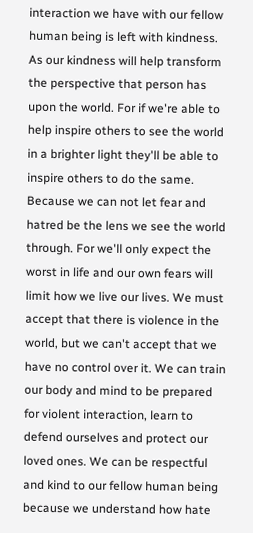interaction we have with our fellow human being is left with kindness. As our kindness will help transform the perspective that person has upon the world. For if we're able to help inspire others to see the world in a brighter light they'll be able to inspire others to do the same. Because we can not let fear and hatred be the lens we see the world through. For we'll only expect the worst in life and our own fears will limit how we live our lives. We must accept that there is violence in the world, but we can't accept that we have no control over it. We can train our body and mind to be prepared for violent interaction, learn to defend ourselves and protect our loved ones. We can be respectful and kind to our fellow human being because we understand how hate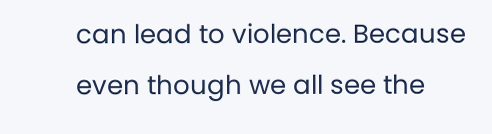can lead to violence. Because even though we all see the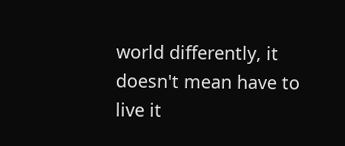world differently, it doesn't mean have to live it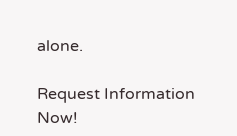alone.

Request Information Now!